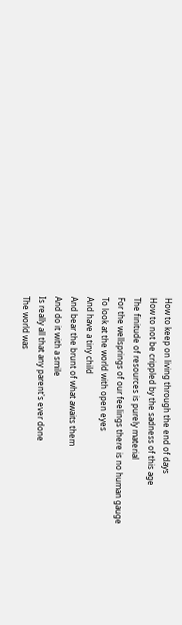How to keep on living through the end of days
How to not be crippled by the sadness of this age
The finitude of resources is purely material
For the wellsprings of our feelings there is no human gauge
To look at the world with open eyes
And have a tiny child
And bear the brunt of what awaits them
And do it with a smile
Is really all that any parent's ever done
The world was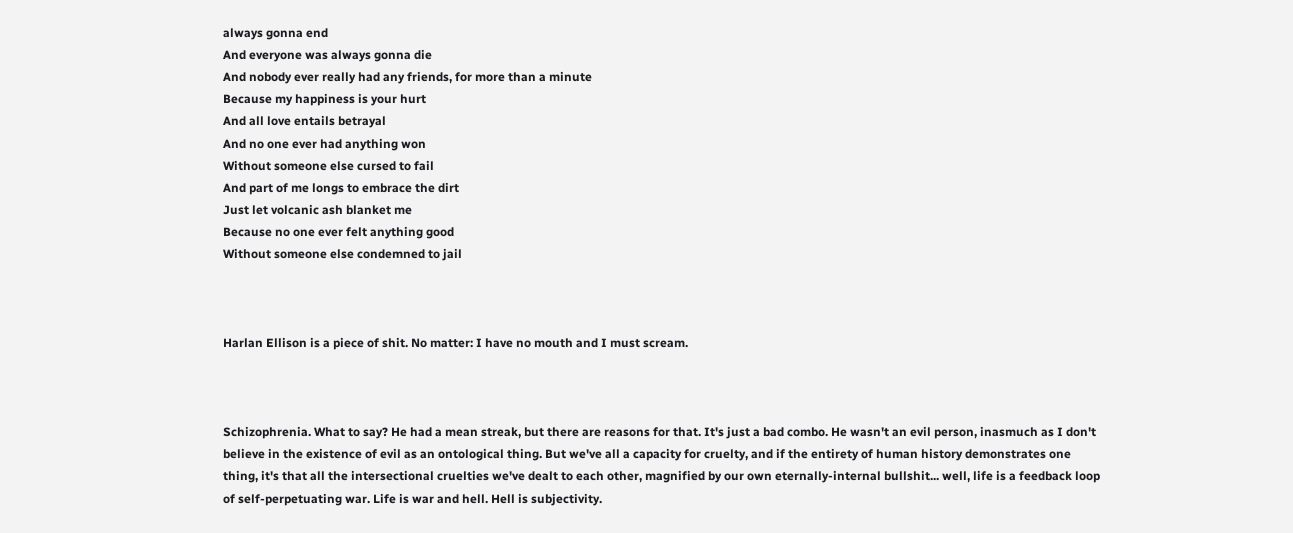always gonna end
And everyone was always gonna die
And nobody ever really had any friends, for more than a minute
Because my happiness is your hurt
And all love entails betrayal
And no one ever had anything won
Without someone else cursed to fail
And part of me longs to embrace the dirt
Just let volcanic ash blanket me
Because no one ever felt anything good
Without someone else condemned to jail



Harlan Ellison is a piece of shit. No matter: I have no mouth and I must scream.



Schizophrenia. What to say? He had a mean streak, but there are reasons for that. It's just a bad combo. He wasn't an evil person, inasmuch as I don't believe in the existence of evil as an ontological thing. But we've all a capacity for cruelty, and if the entirety of human history demonstrates one thing, it's that all the intersectional cruelties we've dealt to each other, magnified by our own eternally-internal bullshit... well, life is a feedback loop of self-perpetuating war. Life is war and hell. Hell is subjectivity.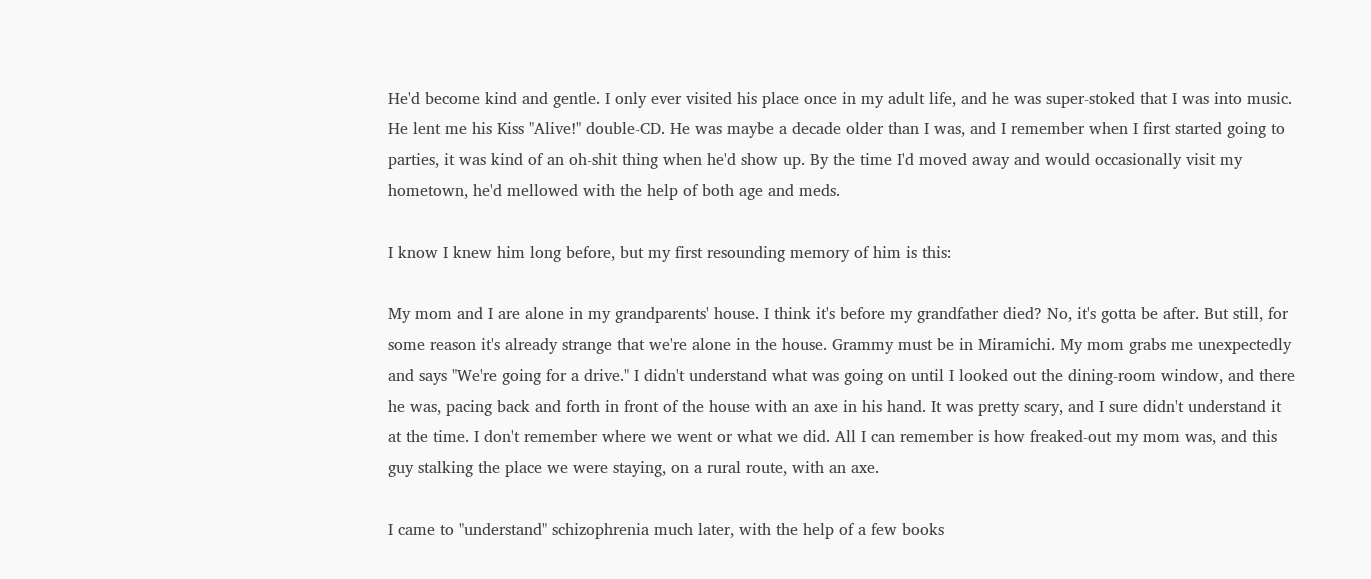He'd become kind and gentle. I only ever visited his place once in my adult life, and he was super-stoked that I was into music. He lent me his Kiss "Alive!" double-CD. He was maybe a decade older than I was, and I remember when I first started going to parties, it was kind of an oh-shit thing when he'd show up. By the time I'd moved away and would occasionally visit my hometown, he'd mellowed with the help of both age and meds.

I know I knew him long before, but my first resounding memory of him is this:

My mom and I are alone in my grandparents' house. I think it's before my grandfather died? No, it's gotta be after. But still, for some reason it's already strange that we're alone in the house. Grammy must be in Miramichi. My mom grabs me unexpectedly and says "We're going for a drive." I didn't understand what was going on until I looked out the dining-room window, and there he was, pacing back and forth in front of the house with an axe in his hand. It was pretty scary, and I sure didn't understand it at the time. I don't remember where we went or what we did. All I can remember is how freaked-out my mom was, and this guy stalking the place we were staying, on a rural route, with an axe.

I came to "understand" schizophrenia much later, with the help of a few books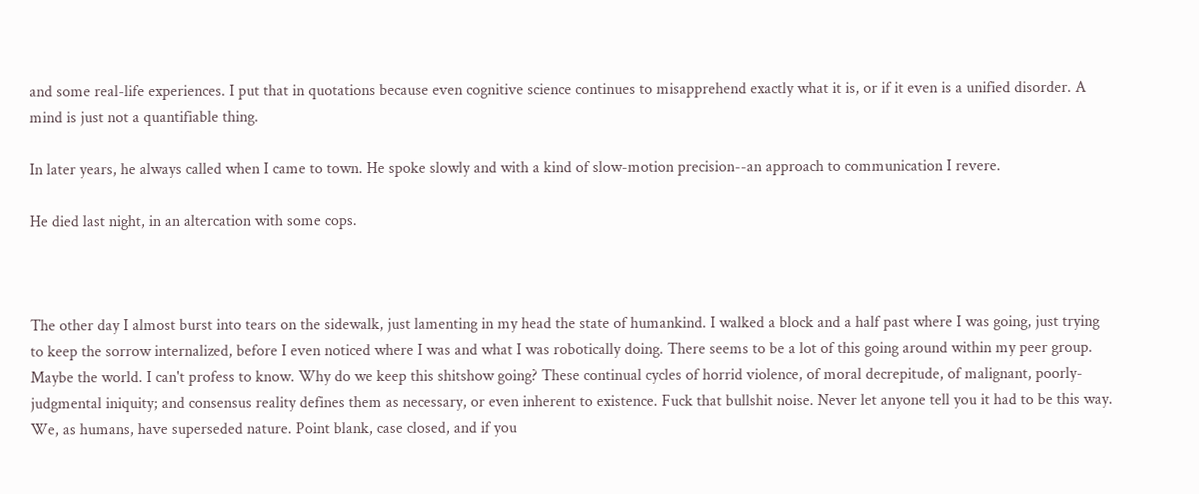and some real-life experiences. I put that in quotations because even cognitive science continues to misapprehend exactly what it is, or if it even is a unified disorder. A mind is just not a quantifiable thing.

In later years, he always called when I came to town. He spoke slowly and with a kind of slow-motion precision--an approach to communication I revere.

He died last night, in an altercation with some cops.



The other day I almost burst into tears on the sidewalk, just lamenting in my head the state of humankind. I walked a block and a half past where I was going, just trying to keep the sorrow internalized, before I even noticed where I was and what I was robotically doing. There seems to be a lot of this going around within my peer group. Maybe the world. I can't profess to know. Why do we keep this shitshow going? These continual cycles of horrid violence, of moral decrepitude, of malignant, poorly-judgmental iniquity; and consensus reality defines them as necessary, or even inherent to existence. Fuck that bullshit noise. Never let anyone tell you it had to be this way. We, as humans, have superseded nature. Point blank, case closed, and if you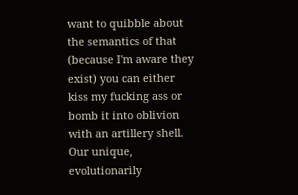want to quibble about the semantics of that (because I'm aware they exist) you can either kiss my fucking ass or bomb it into oblivion with an artillery shell. Our unique, evolutionarily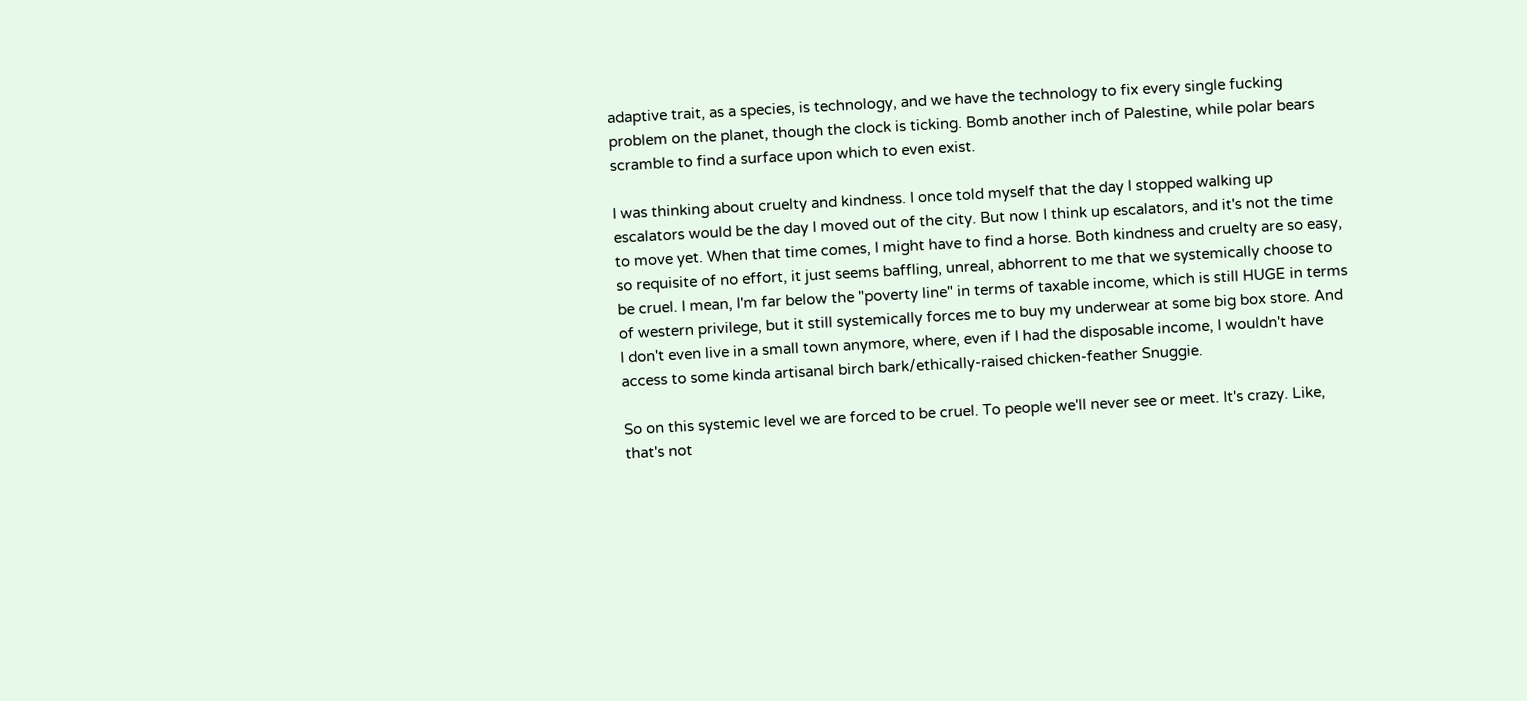adaptive trait, as a species, is technology, and we have the technology to fix every single fucking problem on the planet, though the clock is ticking. Bomb another inch of Palestine, while polar bears scramble to find a surface upon which to even exist.

I was thinking about cruelty and kindness. I once told myself that the day I stopped walking up escalators would be the day I moved out of the city. But now I think up escalators, and it's not the time to move yet. When that time comes, I might have to find a horse. Both kindness and cruelty are so easy, so requisite of no effort, it just seems baffling, unreal, abhorrent to me that we systemically choose to be cruel. I mean, I'm far below the "poverty line" in terms of taxable income, which is still HUGE in terms of western privilege, but it still systemically forces me to buy my underwear at some big box store. And I don't even live in a small town anymore, where, even if I had the disposable income, I wouldn't have access to some kinda artisanal birch bark/ethically-raised chicken-feather Snuggie.

So on this systemic level we are forced to be cruel. To people we'll never see or meet. It's crazy. Like, that's not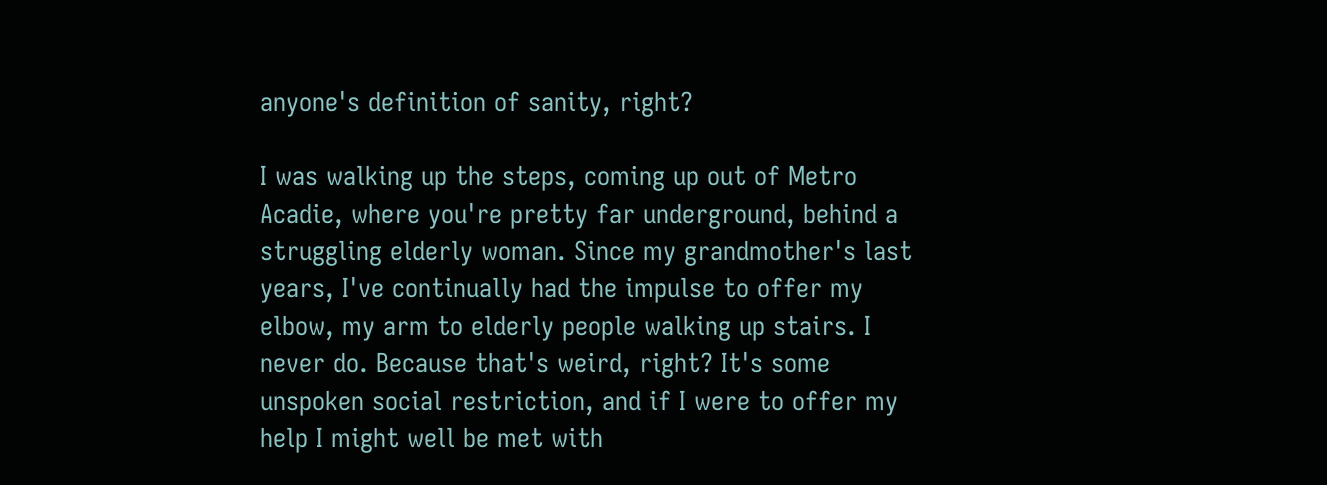anyone's definition of sanity, right?

I was walking up the steps, coming up out of Metro Acadie, where you're pretty far underground, behind a struggling elderly woman. Since my grandmother's last years, I've continually had the impulse to offer my elbow, my arm to elderly people walking up stairs. I never do. Because that's weird, right? It's some unspoken social restriction, and if I were to offer my help I might well be met with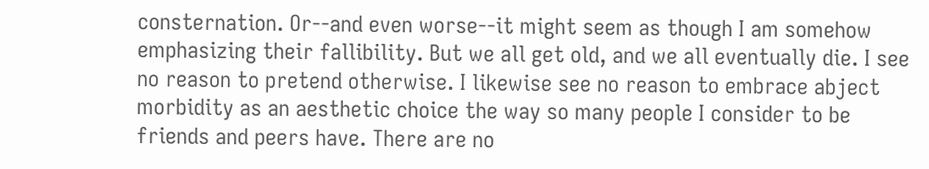consternation. Or--and even worse--it might seem as though I am somehow emphasizing their fallibility. But we all get old, and we all eventually die. I see no reason to pretend otherwise. I likewise see no reason to embrace abject morbidity as an aesthetic choice the way so many people I consider to be friends and peers have. There are no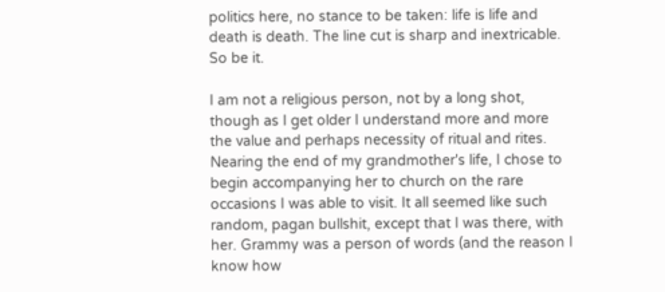politics here, no stance to be taken: life is life and death is death. The line cut is sharp and inextricable. So be it.

I am not a religious person, not by a long shot, though as I get older I understand more and more the value and perhaps necessity of ritual and rites. Nearing the end of my grandmother's life, I chose to begin accompanying her to church on the rare occasions I was able to visit. It all seemed like such random, pagan bullshit, except that I was there, with her. Grammy was a person of words (and the reason I know how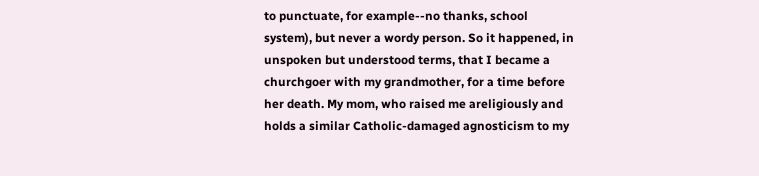to punctuate, for example--no thanks, school system), but never a wordy person. So it happened, in unspoken but understood terms, that I became a churchgoer with my grandmother, for a time before her death. My mom, who raised me areligiously and holds a similar Catholic-damaged agnosticism to my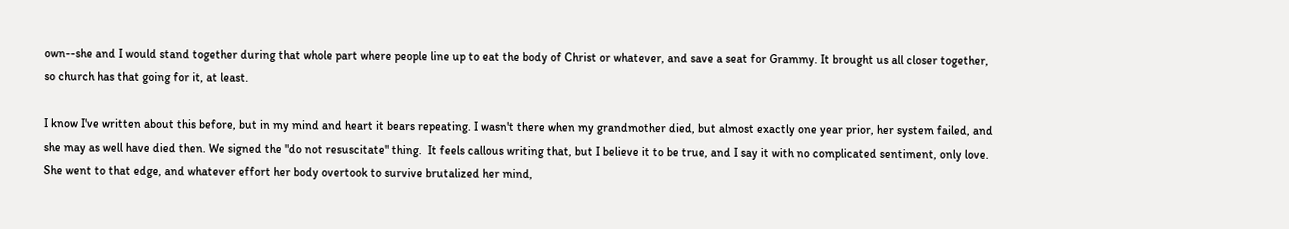own--she and I would stand together during that whole part where people line up to eat the body of Christ or whatever, and save a seat for Grammy. It brought us all closer together, so church has that going for it, at least.

I know I've written about this before, but in my mind and heart it bears repeating. I wasn't there when my grandmother died, but almost exactly one year prior, her system failed, and she may as well have died then. We signed the "do not resuscitate" thing.  It feels callous writing that, but I believe it to be true, and I say it with no complicated sentiment, only love. She went to that edge, and whatever effort her body overtook to survive brutalized her mind,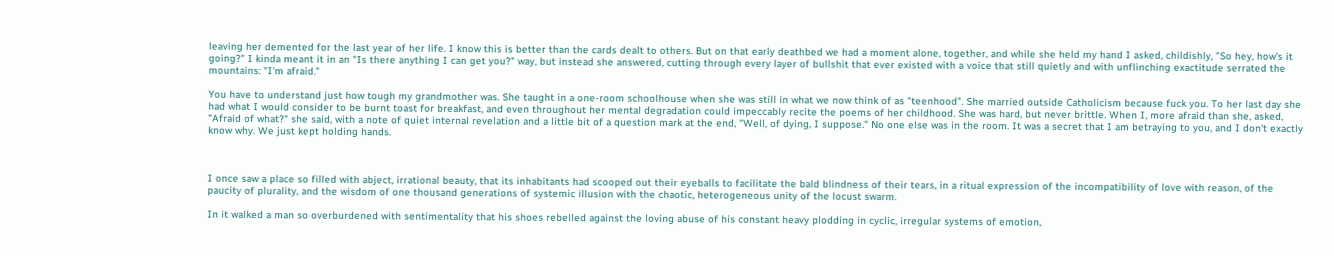leaving her demented for the last year of her life. I know this is better than the cards dealt to others. But on that early deathbed we had a moment alone, together, and while she held my hand I asked, childishly, "So hey, how's it going?" I kinda meant it in an "Is there anything I can get you?" way, but instead she answered, cutting through every layer of bullshit that ever existed with a voice that still quietly and with unflinching exactitude serrated the mountains: "I'm afraid."

You have to understand just how tough my grandmother was. She taught in a one-room schoolhouse when she was still in what we now think of as "teenhood". She married outside Catholicism because fuck you. To her last day she had what I would consider to be burnt toast for breakfast, and even throughout her mental degradation could impeccably recite the poems of her childhood. She was hard, but never brittle. When I, more afraid than she, asked, "Afraid of what?" she said, with a note of quiet internal revelation and a little bit of a question mark at the end, "Well, of dying, I suppose." No one else was in the room. It was a secret that I am betraying to you, and I don't exactly know why. We just kept holding hands.



I once saw a place so filled with abject, irrational beauty, that its inhabitants had scooped out their eyeballs to facilitate the bald blindness of their tears, in a ritual expression of the incompatibility of love with reason, of the paucity of plurality, and the wisdom of one thousand generations of systemic illusion with the chaotic, heterogeneous unity of the locust swarm.

In it walked a man so overburdened with sentimentality that his shoes rebelled against the loving abuse of his constant heavy plodding in cyclic, irregular systems of emotion,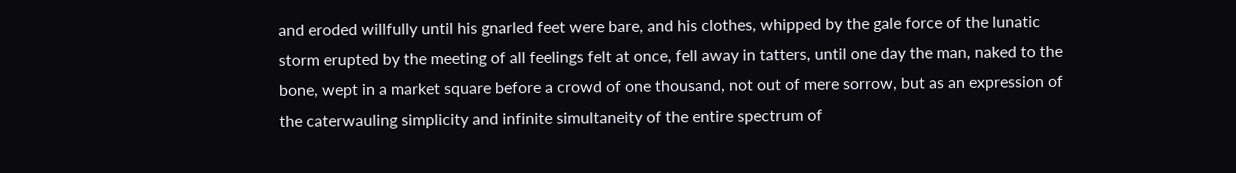and eroded willfully until his gnarled feet were bare, and his clothes, whipped by the gale force of the lunatic storm erupted by the meeting of all feelings felt at once, fell away in tatters, until one day the man, naked to the bone, wept in a market square before a crowd of one thousand, not out of mere sorrow, but as an expression of the caterwauling simplicity and infinite simultaneity of the entire spectrum of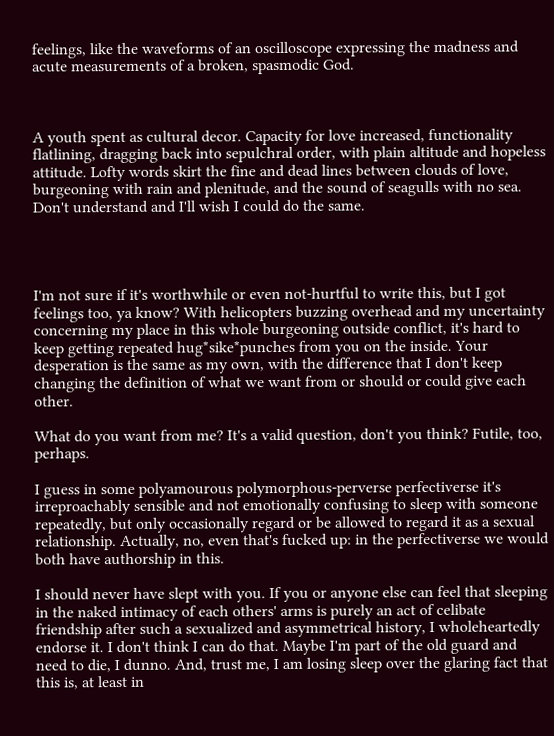feelings, like the waveforms of an oscilloscope expressing the madness and acute measurements of a broken, spasmodic God.



A youth spent as cultural decor. Capacity for love increased, functionality flatlining, dragging back into sepulchral order, with plain altitude and hopeless attitude. Lofty words skirt the fine and dead lines between clouds of love, burgeoning with rain and plenitude, and the sound of seagulls with no sea. Don't understand and I'll wish I could do the same.




I'm not sure if it's worthwhile or even not-hurtful to write this, but I got feelings too, ya know? With helicopters buzzing overhead and my uncertainty concerning my place in this whole burgeoning outside conflict, it's hard to keep getting repeated hug*sike*punches from you on the inside. Your desperation is the same as my own, with the difference that I don't keep changing the definition of what we want from or should or could give each other.

What do you want from me? It's a valid question, don't you think? Futile, too, perhaps.

I guess in some polyamourous polymorphous-perverse perfectiverse it's irreproachably sensible and not emotionally confusing to sleep with someone repeatedly, but only occasionally regard or be allowed to regard it as a sexual relationship. Actually, no, even that's fucked up: in the perfectiverse we would both have authorship in this.

I should never have slept with you. If you or anyone else can feel that sleeping in the naked intimacy of each others' arms is purely an act of celibate friendship after such a sexualized and asymmetrical history, I wholeheartedly endorse it. I don't think I can do that. Maybe I'm part of the old guard and need to die, I dunno. And, trust me, I am losing sleep over the glaring fact that this is, at least in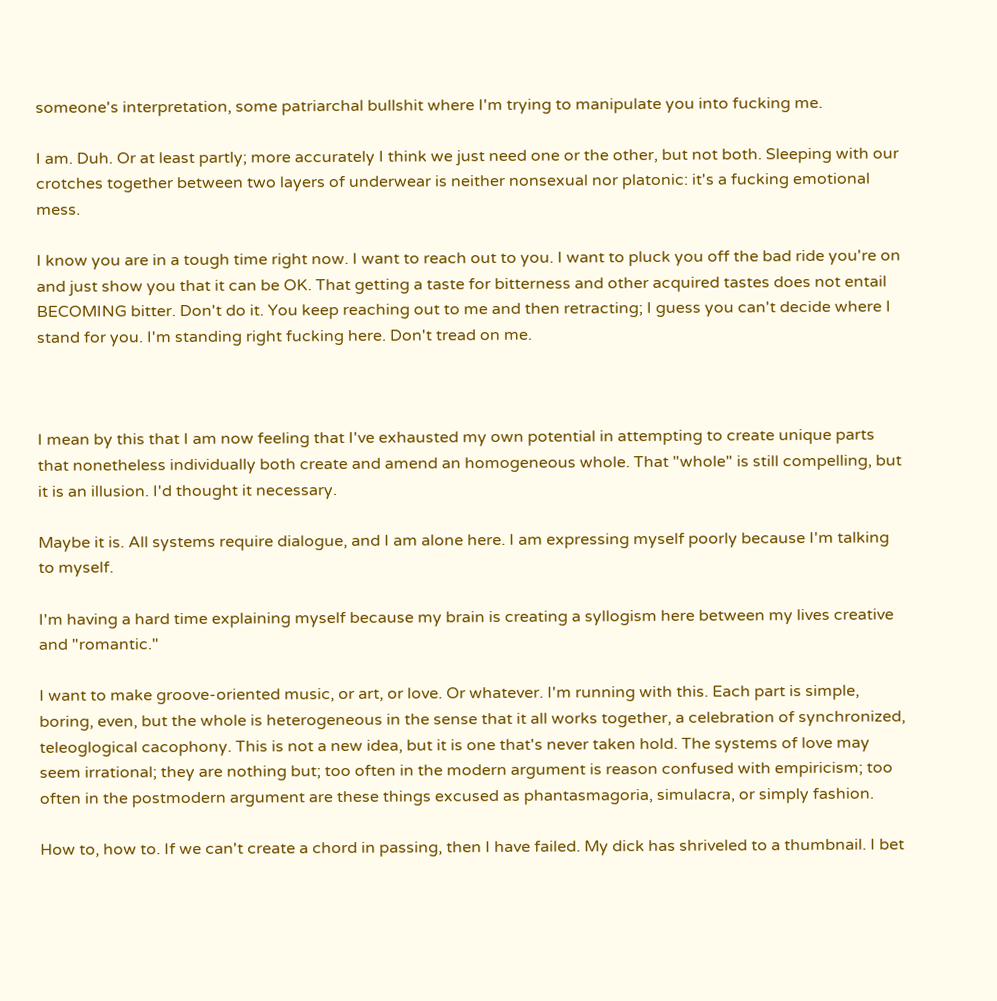someone's interpretation, some patriarchal bullshit where I'm trying to manipulate you into fucking me.

I am. Duh. Or at least partly; more accurately I think we just need one or the other, but not both. Sleeping with our crotches together between two layers of underwear is neither nonsexual nor platonic: it's a fucking emotional mess.

I know you are in a tough time right now. I want to reach out to you. I want to pluck you off the bad ride you're on and just show you that it can be OK. That getting a taste for bitterness and other acquired tastes does not entail BECOMING bitter. Don't do it. You keep reaching out to me and then retracting; I guess you can't decide where I stand for you. I'm standing right fucking here. Don't tread on me.



I mean by this that I am now feeling that I've exhausted my own potential in attempting to create unique parts that nonetheless individually both create and amend an homogeneous whole. That "whole" is still compelling, but it is an illusion. I'd thought it necessary.

Maybe it is. All systems require dialogue, and I am alone here. I am expressing myself poorly because I'm talking to myself.

I'm having a hard time explaining myself because my brain is creating a syllogism here between my lives creative and "romantic."

I want to make groove-oriented music, or art, or love. Or whatever. I'm running with this. Each part is simple, boring, even, but the whole is heterogeneous in the sense that it all works together, a celebration of synchronized, teleoglogical cacophony. This is not a new idea, but it is one that's never taken hold. The systems of love may seem irrational; they are nothing but; too often in the modern argument is reason confused with empiricism; too often in the postmodern argument are these things excused as phantasmagoria, simulacra, or simply fashion.

How to, how to. If we can't create a chord in passing, then I have failed. My dick has shriveled to a thumbnail. I bet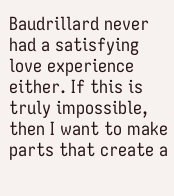Baudrillard never had a satisfying love experience either. If this is truly impossible, then I want to make parts that create a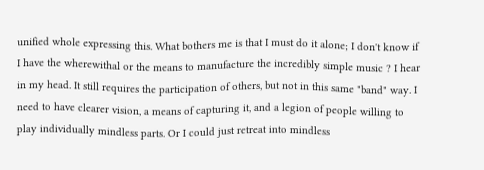unified whole expressing this. What bothers me is that I must do it alone; I don't know if I have the wherewithal or the means to manufacture the incredibly simple music ? I hear in my head. It still requires the participation of others, but not in this same "band" way. I need to have clearer vision, a means of capturing it, and a legion of people willing to play individually mindless parts. Or I could just retreat into mindless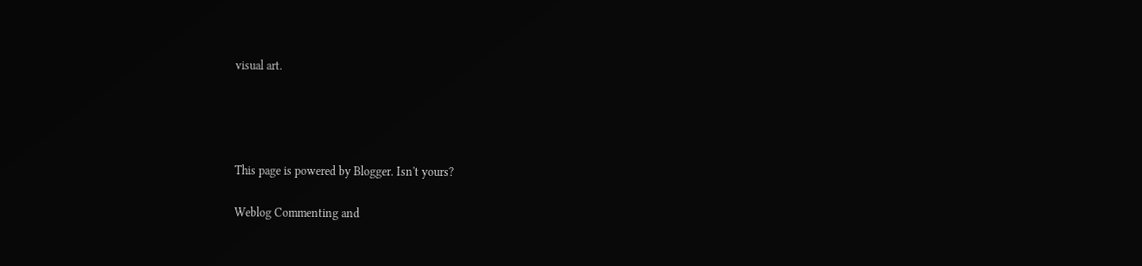visual art.




This page is powered by Blogger. Isn't yours?

Weblog Commenting and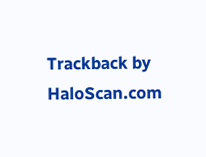Trackback by HaloScan.com